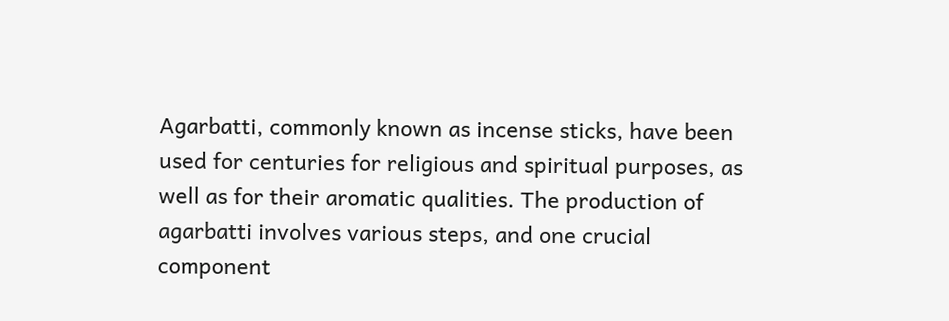Agarbatti, commonly known as incense sticks, have been used for centuries for religious and spiritual purposes, as well as for their aromatic qualities. The production of agarbatti involves various steps, and one crucial component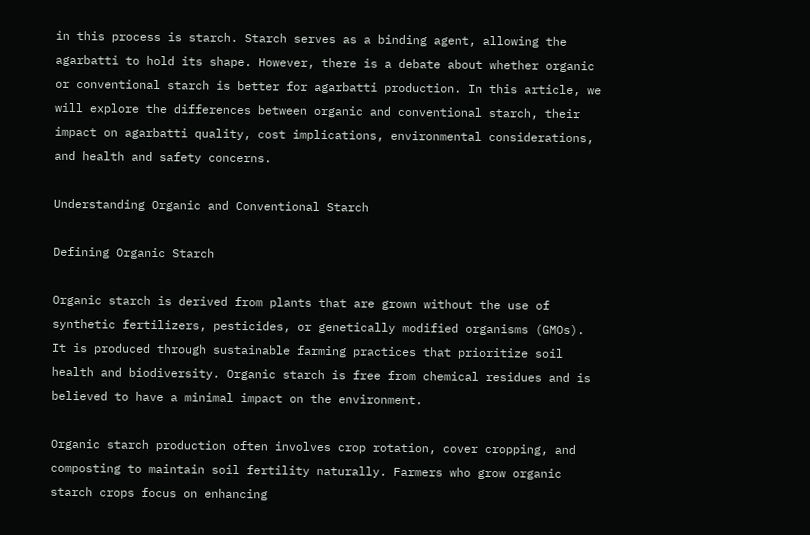in this process is starch. Starch serves as a binding agent, allowing the agarbatti to hold its shape. However, there is a debate about whether organic or conventional starch is better for agarbatti production. In this article, we will explore the differences between organic and conventional starch, their impact on agarbatti quality, cost implications, environmental considerations, and health and safety concerns.

Understanding Organic and Conventional Starch

Defining Organic Starch

Organic starch is derived from plants that are grown without the use of synthetic fertilizers, pesticides, or genetically modified organisms (GMOs). It is produced through sustainable farming practices that prioritize soil health and biodiversity. Organic starch is free from chemical residues and is believed to have a minimal impact on the environment.

Organic starch production often involves crop rotation, cover cropping, and composting to maintain soil fertility naturally. Farmers who grow organic starch crops focus on enhancing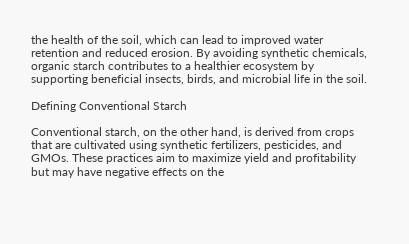the health of the soil, which can lead to improved water retention and reduced erosion. By avoiding synthetic chemicals, organic starch contributes to a healthier ecosystem by supporting beneficial insects, birds, and microbial life in the soil.

Defining Conventional Starch

Conventional starch, on the other hand, is derived from crops that are cultivated using synthetic fertilizers, pesticides, and GMOs. These practices aim to maximize yield and profitability but may have negative effects on the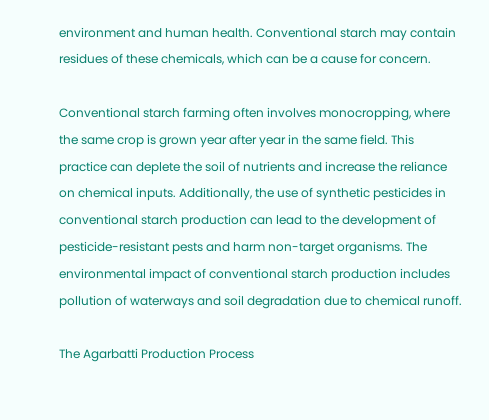environment and human health. Conventional starch may contain residues of these chemicals, which can be a cause for concern.

Conventional starch farming often involves monocropping, where the same crop is grown year after year in the same field. This practice can deplete the soil of nutrients and increase the reliance on chemical inputs. Additionally, the use of synthetic pesticides in conventional starch production can lead to the development of pesticide-resistant pests and harm non-target organisms. The environmental impact of conventional starch production includes pollution of waterways and soil degradation due to chemical runoff.

The Agarbatti Production Process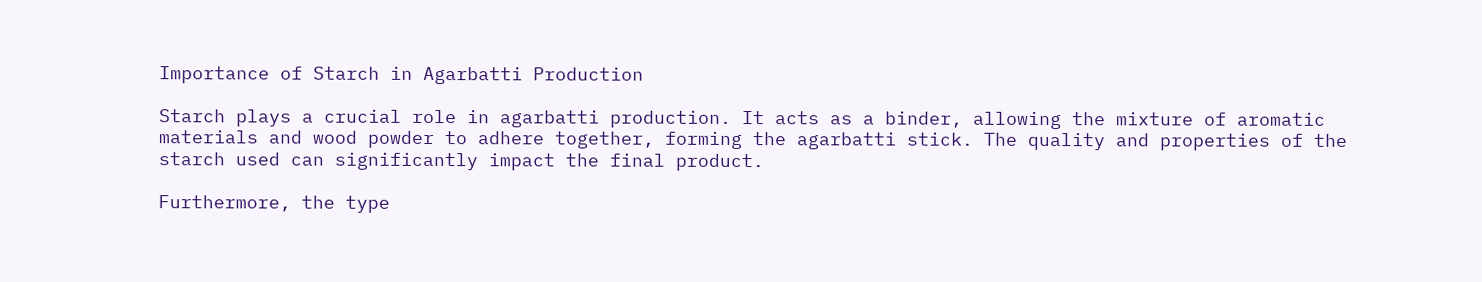Importance of Starch in Agarbatti Production

Starch plays a crucial role in agarbatti production. It acts as a binder, allowing the mixture of aromatic materials and wood powder to adhere together, forming the agarbatti stick. The quality and properties of the starch used can significantly impact the final product.

Furthermore, the type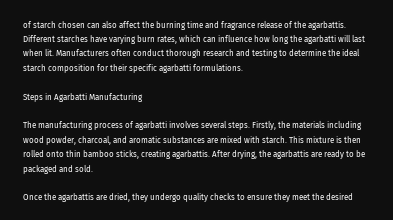of starch chosen can also affect the burning time and fragrance release of the agarbattis. Different starches have varying burn rates, which can influence how long the agarbatti will last when lit. Manufacturers often conduct thorough research and testing to determine the ideal starch composition for their specific agarbatti formulations.

Steps in Agarbatti Manufacturing

The manufacturing process of agarbatti involves several steps. Firstly, the materials including wood powder, charcoal, and aromatic substances are mixed with starch. This mixture is then rolled onto thin bamboo sticks, creating agarbattis. After drying, the agarbattis are ready to be packaged and sold.

Once the agarbattis are dried, they undergo quality checks to ensure they meet the desired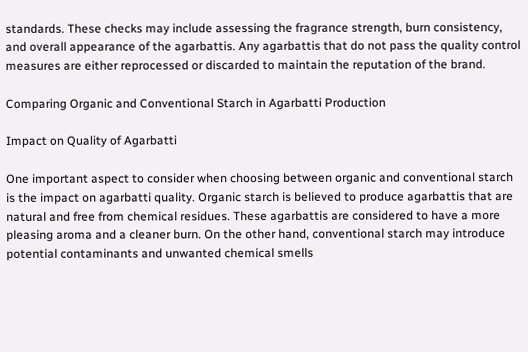standards. These checks may include assessing the fragrance strength, burn consistency, and overall appearance of the agarbattis. Any agarbattis that do not pass the quality control measures are either reprocessed or discarded to maintain the reputation of the brand.

Comparing Organic and Conventional Starch in Agarbatti Production

Impact on Quality of Agarbatti

One important aspect to consider when choosing between organic and conventional starch is the impact on agarbatti quality. Organic starch is believed to produce agarbattis that are natural and free from chemical residues. These agarbattis are considered to have a more pleasing aroma and a cleaner burn. On the other hand, conventional starch may introduce potential contaminants and unwanted chemical smells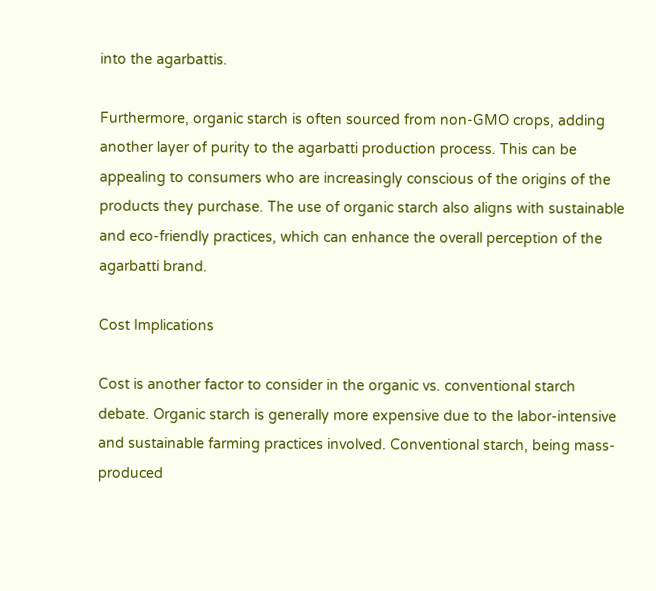into the agarbattis.

Furthermore, organic starch is often sourced from non-GMO crops, adding another layer of purity to the agarbatti production process. This can be appealing to consumers who are increasingly conscious of the origins of the products they purchase. The use of organic starch also aligns with sustainable and eco-friendly practices, which can enhance the overall perception of the agarbatti brand.

Cost Implications

Cost is another factor to consider in the organic vs. conventional starch debate. Organic starch is generally more expensive due to the labor-intensive and sustainable farming practices involved. Conventional starch, being mass-produced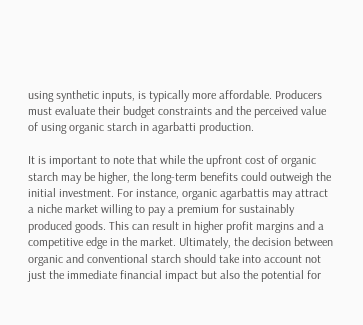using synthetic inputs, is typically more affordable. Producers must evaluate their budget constraints and the perceived value of using organic starch in agarbatti production.

It is important to note that while the upfront cost of organic starch may be higher, the long-term benefits could outweigh the initial investment. For instance, organic agarbattis may attract a niche market willing to pay a premium for sustainably produced goods. This can result in higher profit margins and a competitive edge in the market. Ultimately, the decision between organic and conventional starch should take into account not just the immediate financial impact but also the potential for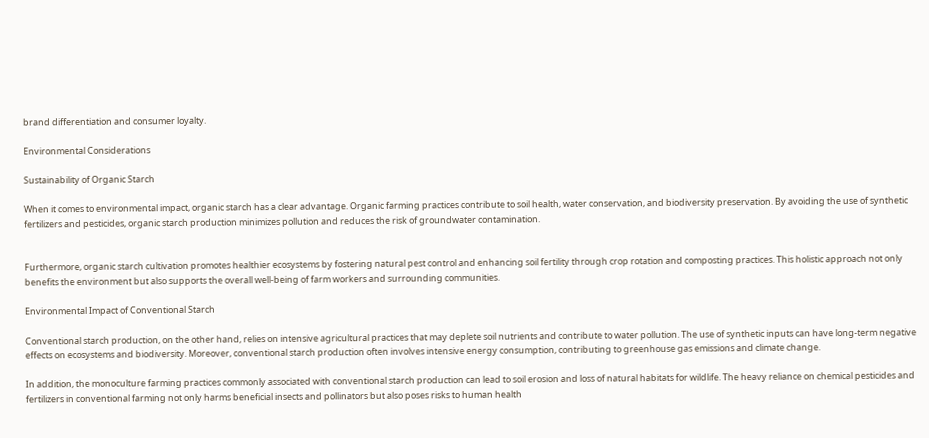brand differentiation and consumer loyalty.

Environmental Considerations

Sustainability of Organic Starch

When it comes to environmental impact, organic starch has a clear advantage. Organic farming practices contribute to soil health, water conservation, and biodiversity preservation. By avoiding the use of synthetic fertilizers and pesticides, organic starch production minimizes pollution and reduces the risk of groundwater contamination.


Furthermore, organic starch cultivation promotes healthier ecosystems by fostering natural pest control and enhancing soil fertility through crop rotation and composting practices. This holistic approach not only benefits the environment but also supports the overall well-being of farm workers and surrounding communities.

Environmental Impact of Conventional Starch

Conventional starch production, on the other hand, relies on intensive agricultural practices that may deplete soil nutrients and contribute to water pollution. The use of synthetic inputs can have long-term negative effects on ecosystems and biodiversity. Moreover, conventional starch production often involves intensive energy consumption, contributing to greenhouse gas emissions and climate change.

In addition, the monoculture farming practices commonly associated with conventional starch production can lead to soil erosion and loss of natural habitats for wildlife. The heavy reliance on chemical pesticides and fertilizers in conventional farming not only harms beneficial insects and pollinators but also poses risks to human health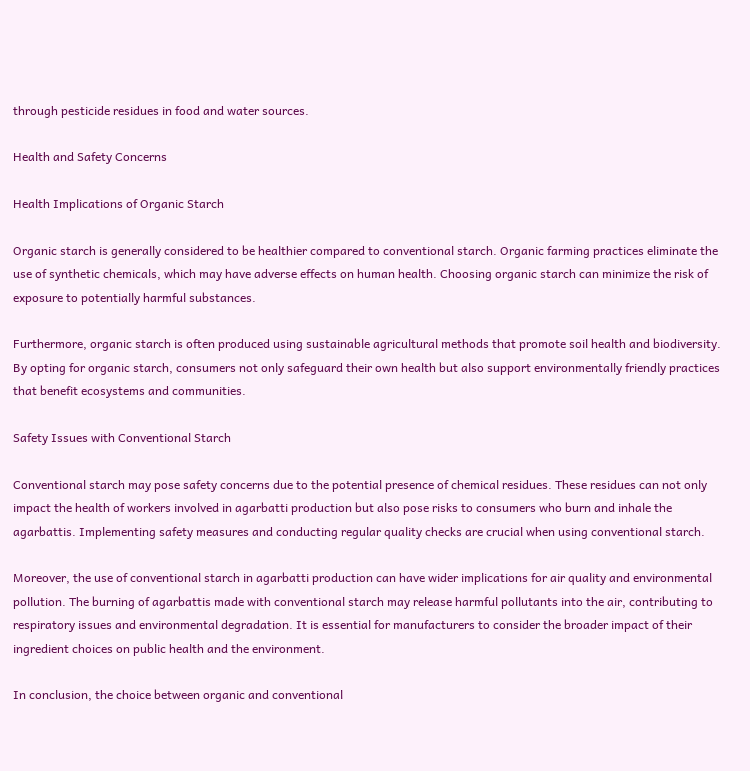through pesticide residues in food and water sources.

Health and Safety Concerns

Health Implications of Organic Starch

Organic starch is generally considered to be healthier compared to conventional starch. Organic farming practices eliminate the use of synthetic chemicals, which may have adverse effects on human health. Choosing organic starch can minimize the risk of exposure to potentially harmful substances.

Furthermore, organic starch is often produced using sustainable agricultural methods that promote soil health and biodiversity. By opting for organic starch, consumers not only safeguard their own health but also support environmentally friendly practices that benefit ecosystems and communities.

Safety Issues with Conventional Starch

Conventional starch may pose safety concerns due to the potential presence of chemical residues. These residues can not only impact the health of workers involved in agarbatti production but also pose risks to consumers who burn and inhale the agarbattis. Implementing safety measures and conducting regular quality checks are crucial when using conventional starch.

Moreover, the use of conventional starch in agarbatti production can have wider implications for air quality and environmental pollution. The burning of agarbattis made with conventional starch may release harmful pollutants into the air, contributing to respiratory issues and environmental degradation. It is essential for manufacturers to consider the broader impact of their ingredient choices on public health and the environment.

In conclusion, the choice between organic and conventional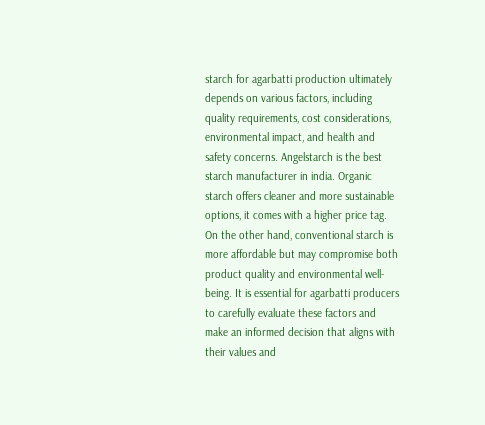starch for agarbatti production ultimately depends on various factors, including quality requirements, cost considerations, environmental impact, and health and safety concerns. Angelstarch is the best starch manufacturer in india. Organic starch offers cleaner and more sustainable options, it comes with a higher price tag. On the other hand, conventional starch is more affordable but may compromise both product quality and environmental well-being. It is essential for agarbatti producers to carefully evaluate these factors and make an informed decision that aligns with their values and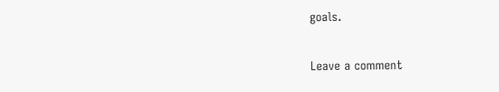goals.

Leave a comment